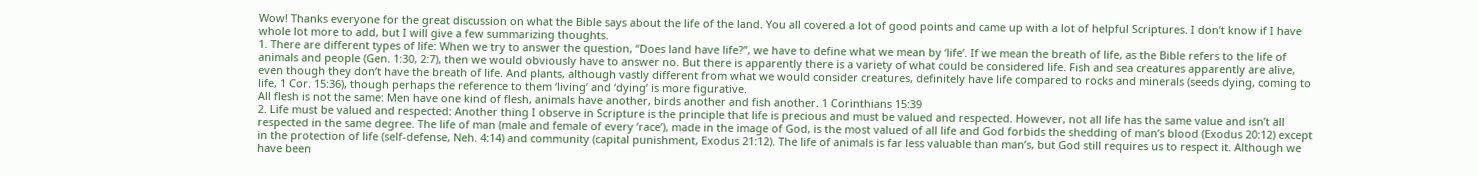Wow! Thanks everyone for the great discussion on what the Bible says about the life of the land. You all covered a lot of good points and came up with a lot of helpful Scriptures. I don’t know if I have whole lot more to add, but I will give a few summarizing thoughts.
1. There are different types of life: When we try to answer the question, “Does land have life?”, we have to define what we mean by ‘life’. If we mean the breath of life, as the Bible refers to the life of animals and people (Gen. 1:30, 2:7), then we would obviously have to answer no. But there is apparently there is a variety of what could be considered life. Fish and sea creatures apparently are alive, even though they don’t have the breath of life. And plants, although vastly different from what we would consider creatures, definitely have life compared to rocks and minerals (seeds dying, coming to life, 1 Cor. 15:36), though perhaps the reference to them ‘living’ and ‘dying’ is more figurative.
All flesh is not the same: Men have one kind of flesh, animals have another, birds another and fish another. 1 Corinthians 15:39
2. Life must be valued and respected: Another thing I observe in Scripture is the principle that life is precious and must be valued and respected. However, not all life has the same value and isn’t all respected in the same degree. The life of man (male and female of every ‘race’), made in the image of God, is the most valued of all life and God forbids the shedding of man’s blood (Exodus 20:12) except in the protection of life (self-defense, Neh. 4:14) and community (capital punishment, Exodus 21:12). The life of animals is far less valuable than man’s, but God still requires us to respect it. Although we have been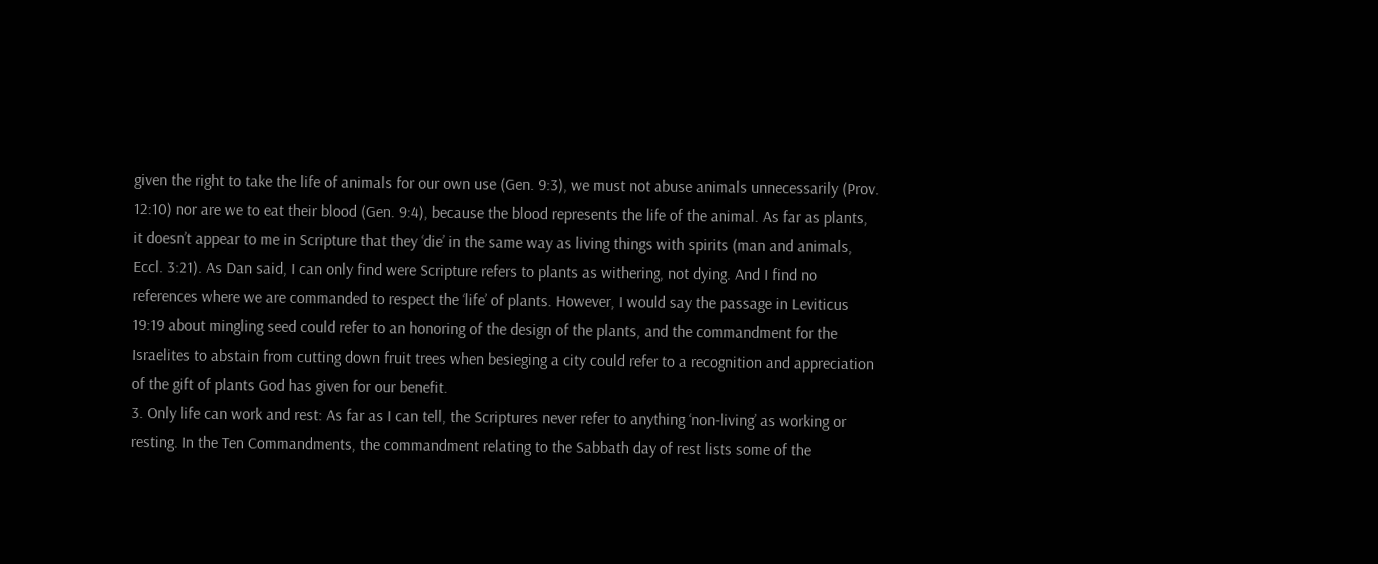given the right to take the life of animals for our own use (Gen. 9:3), we must not abuse animals unnecessarily (Prov. 12:10) nor are we to eat their blood (Gen. 9:4), because the blood represents the life of the animal. As far as plants, it doesn’t appear to me in Scripture that they ‘die’ in the same way as living things with spirits (man and animals, Eccl. 3:21). As Dan said, I can only find were Scripture refers to plants as withering, not dying. And I find no references where we are commanded to respect the ‘life’ of plants. However, I would say the passage in Leviticus 19:19 about mingling seed could refer to an honoring of the design of the plants, and the commandment for the Israelites to abstain from cutting down fruit trees when besieging a city could refer to a recognition and appreciation of the gift of plants God has given for our benefit.
3. Only life can work and rest: As far as I can tell, the Scriptures never refer to anything ‘non-living’ as working or resting. In the Ten Commandments, the commandment relating to the Sabbath day of rest lists some of the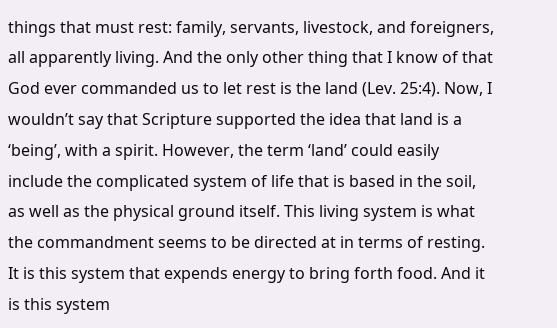things that must rest: family, servants, livestock, and foreigners, all apparently living. And the only other thing that I know of that God ever commanded us to let rest is the land (Lev. 25:4). Now, I wouldn’t say that Scripture supported the idea that land is a ‘being’, with a spirit. However, the term ‘land’ could easily include the complicated system of life that is based in the soil, as well as the physical ground itself. This living system is what the commandment seems to be directed at in terms of resting. It is this system that expends energy to bring forth food. And it is this system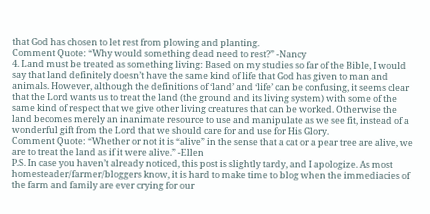that God has chosen to let rest from plowing and planting.
Comment Quote: “Why would something dead need to rest?” -Nancy
4. Land must be treated as something living: Based on my studies so far of the Bible, I would say that land definitely doesn’t have the same kind of life that God has given to man and animals. However, although the definitions of ‘land’ and ‘life’ can be confusing, it seems clear that the Lord wants us to treat the land (the ground and its living system) with some of the same kind of respect that we give other living creatures that can be worked. Otherwise the land becomes merely an inanimate resource to use and manipulate as we see fit, instead of a wonderful gift from the Lord that we should care for and use for His Glory.
Comment Quote: “Whether or not it is “alive” in the sense that a cat or a pear tree are alive, we are to treat the land as if it were alive.” -Ellen
P.S. In case you haven’t already noticed, this post is slightly tardy, and I apologize. As most homesteader/farmer/bloggers know, it is hard to make time to blog when the immediacies of the farm and family are ever crying for our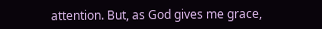attention. But, as God gives me grace,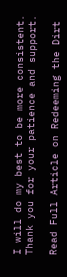I will do my best to be more consistent. Thank you for your patience and support.

Read Full Article on Redeeming the Dirt